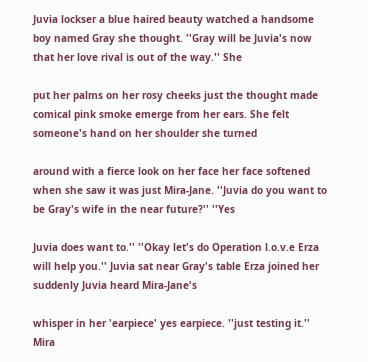Juvia lockser a blue haired beauty watched a handsome boy named Gray she thought. ''Gray will be Juvia's now that her love rival is out of the way.'' She

put her palms on her rosy cheeks just the thought made comical pink smoke emerge from her ears. She felt someone's hand on her shoulder she turned

around with a fierce look on her face her face softened when she saw it was just Mira-Jane. ''Juvia do you want to be Gray's wife in the near future?'' ''Yes

Juvia does want to.'' ''Okay let's do Operation l.o.v.e Erza will help you.'' Juvia sat near Gray's table Erza joined her suddenly Juvia heard Mira-Jane's

whisper in her 'earpiece' yes earpiece. ''just testing it.'' Mira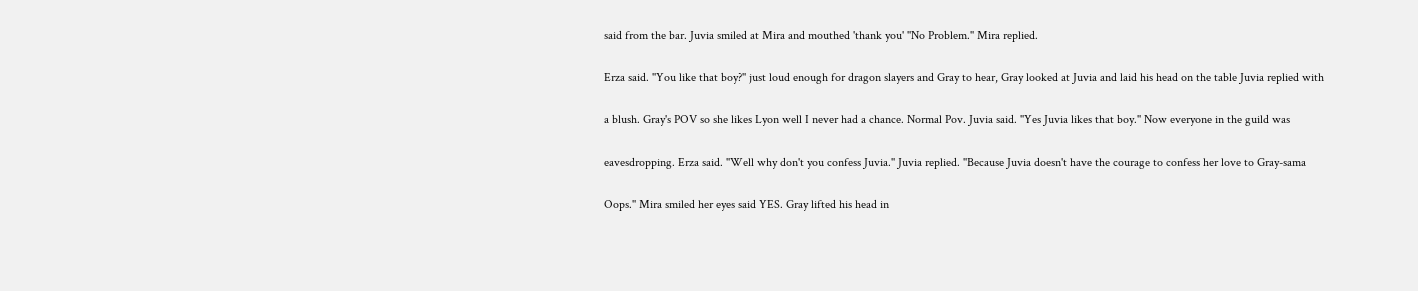said from the bar. Juvia smiled at Mira and mouthed 'thank you' ''No Problem.'' Mira replied.

Erza said. ''You like that boy?'' just loud enough for dragon slayers and Gray to hear, Gray looked at Juvia and laid his head on the table Juvia replied with

a blush. Gray's POV so she likes Lyon well I never had a chance. Normal Pov. Juvia said. ''Yes Juvia likes that boy.'' Now everyone in the guild was

eavesdropping. Erza said. ''Well why don't you confess Juvia.'' Juvia replied. ''Because Juvia doesn't have the courage to confess her love to Gray-sama

Oops.'' Mira smiled her eyes said YES. Gray lifted his head in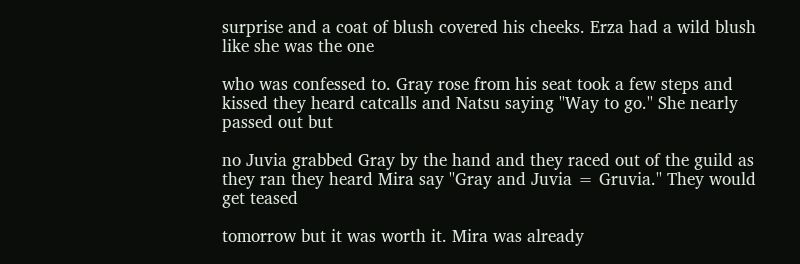surprise and a coat of blush covered his cheeks. Erza had a wild blush like she was the one

who was confessed to. Gray rose from his seat took a few steps and kissed they heard catcalls and Natsu saying ''Way to go.'' She nearly passed out but

no Juvia grabbed Gray by the hand and they raced out of the guild as they ran they heard Mira say ''Gray and Juvia = Gruvia.'' They would get teased

tomorrow but it was worth it. Mira was already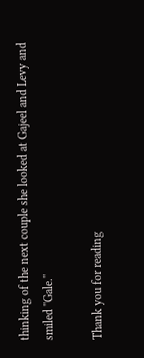thinking of the next couple she looked at Gajeel and Levy and smiled ''Gale.''

Thank you for reading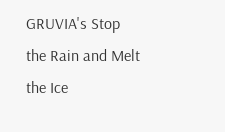GRUVIA's Stop the Rain and Melt the Ice